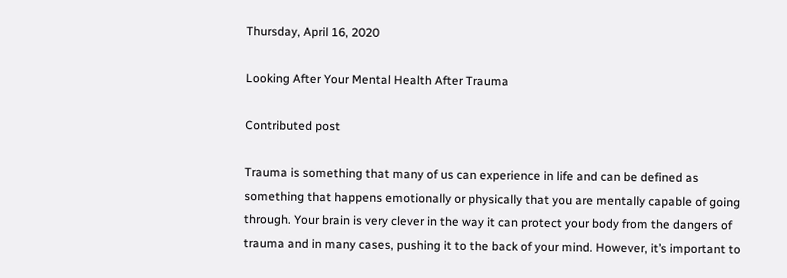Thursday, April 16, 2020

Looking After Your Mental Health After Trauma

Contributed post

Trauma is something that many of us can experience in life and can be defined as something that happens emotionally or physically that you are mentally capable of going through. Your brain is very clever in the way it can protect your body from the dangers of trauma and in many cases, pushing it to the back of your mind. However, it’s important to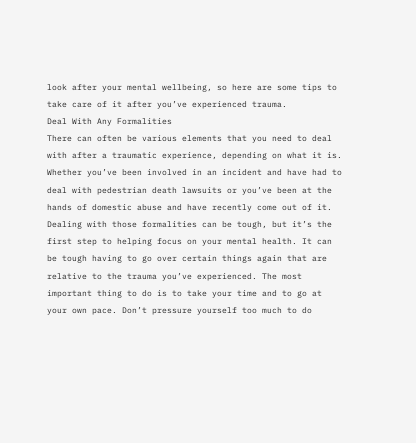look after your mental wellbeing, so here are some tips to take care of it after you’ve experienced trauma.
Deal With Any Formalities
There can often be various elements that you need to deal with after a traumatic experience, depending on what it is. Whether you’ve been involved in an incident and have had to deal with pedestrian death lawsuits or you’ve been at the hands of domestic abuse and have recently come out of it. Dealing with those formalities can be tough, but it’s the first step to helping focus on your mental health. It can be tough having to go over certain things again that are relative to the trauma you’ve experienced. The most important thing to do is to take your time and to go at your own pace. Don’t pressure yourself too much to do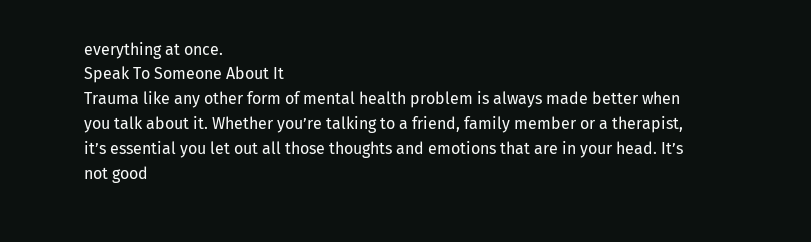everything at once.
Speak To Someone About It
Trauma like any other form of mental health problem is always made better when you talk about it. Whether you’re talking to a friend, family member or a therapist, it’s essential you let out all those thoughts and emotions that are in your head. It’s not good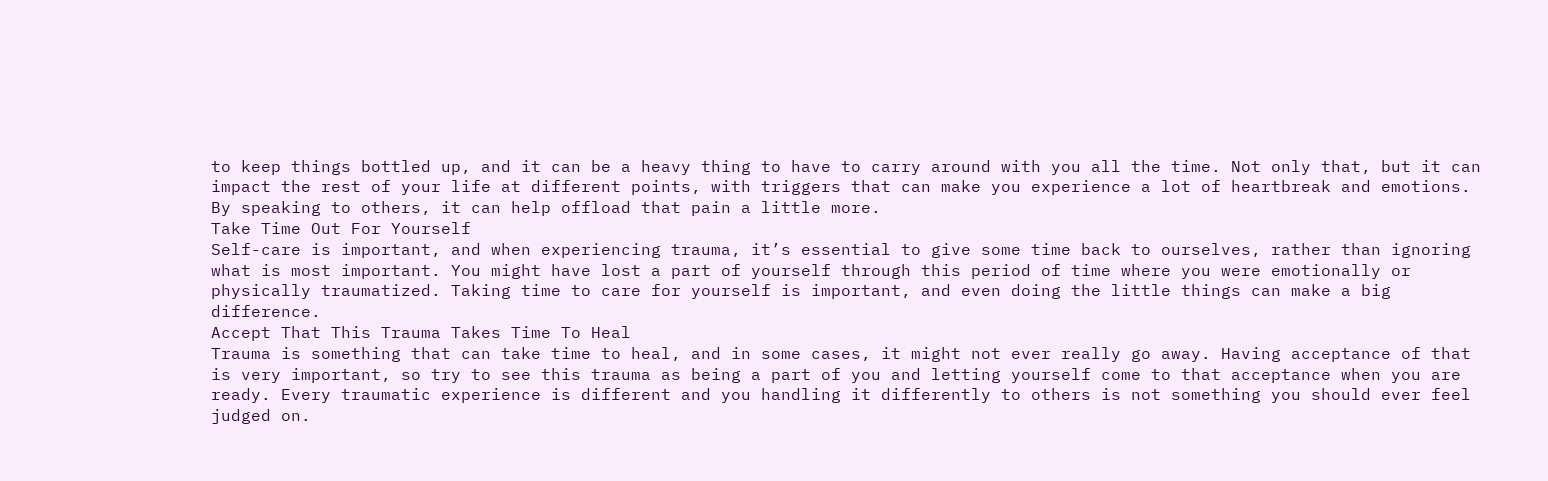to keep things bottled up, and it can be a heavy thing to have to carry around with you all the time. Not only that, but it can impact the rest of your life at different points, with triggers that can make you experience a lot of heartbreak and emotions. By speaking to others, it can help offload that pain a little more.
Take Time Out For Yourself
Self-care is important, and when experiencing trauma, it’s essential to give some time back to ourselves, rather than ignoring what is most important. You might have lost a part of yourself through this period of time where you were emotionally or physically traumatized. Taking time to care for yourself is important, and even doing the little things can make a big difference.
Accept That This Trauma Takes Time To Heal
Trauma is something that can take time to heal, and in some cases, it might not ever really go away. Having acceptance of that is very important, so try to see this trauma as being a part of you and letting yourself come to that acceptance when you are ready. Every traumatic experience is different and you handling it differently to others is not something you should ever feel judged on.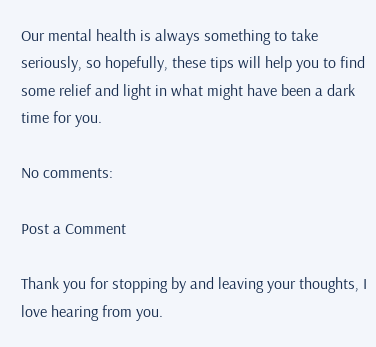Our mental health is always something to take seriously, so hopefully, these tips will help you to find some relief and light in what might have been a dark time for you.

No comments:

Post a Comment

Thank you for stopping by and leaving your thoughts, I love hearing from you.